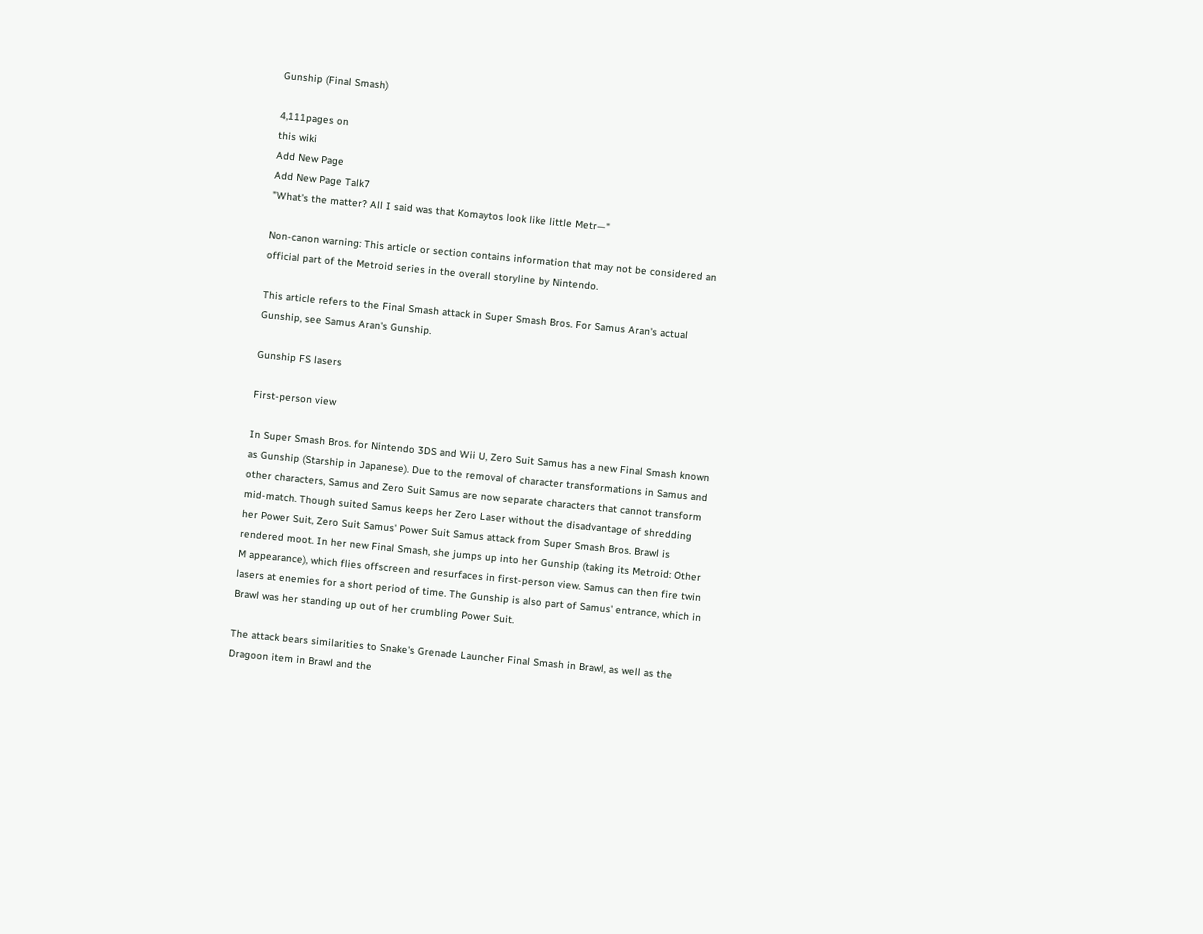Gunship (Final Smash)

4,111pages on
this wiki
Add New Page
Add New Page Talk7
"What's the matter? All I said was that Komaytos look like little Metr—"

Non-canon warning: This article or section contains information that may not be considered an official part of the Metroid series in the overall storyline by Nintendo.

This article refers to the Final Smash attack in Super Smash Bros. For Samus Aran's actual Gunship, see Samus Aran's Gunship.

Gunship FS lasers

First-person view

In Super Smash Bros. for Nintendo 3DS and Wii U, Zero Suit Samus has a new Final Smash known as Gunship (Starship in Japanese). Due to the removal of character transformations in Samus and other characters, Samus and Zero Suit Samus are now separate characters that cannot transform mid-match. Though suited Samus keeps her Zero Laser without the disadvantage of shredding her Power Suit, Zero Suit Samus' Power Suit Samus attack from Super Smash Bros. Brawl is rendered moot. In her new Final Smash, she jumps up into her Gunship (taking its Metroid: Other M appearance), which flies offscreen and resurfaces in first-person view. Samus can then fire twin lasers at enemies for a short period of time. The Gunship is also part of Samus' entrance, which in Brawl was her standing up out of her crumbling Power Suit.

The attack bears similarities to Snake's Grenade Launcher Final Smash in Brawl, as well as the Dragoon item in Brawl and the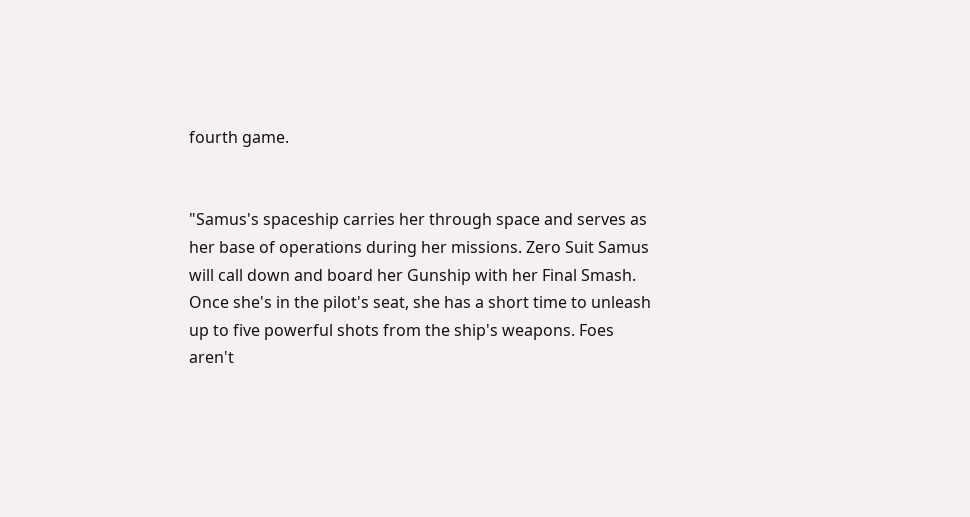fourth game.


"Samus's spaceship carries her through space and serves as her base of operations during her missions. Zero Suit Samus will call down and board her Gunship with her Final Smash. Once she's in the pilot's seat, she has a short time to unleash up to five powerful shots from the ship's weapons. Foes aren't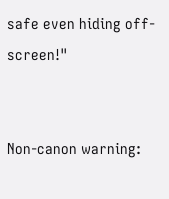safe even hiding off-screen!"


Non-canon warning: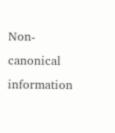Non-canonical information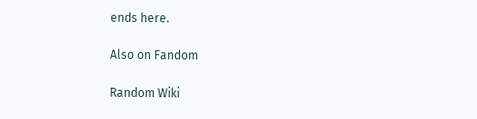ends here.

Also on Fandom

Random Wiki